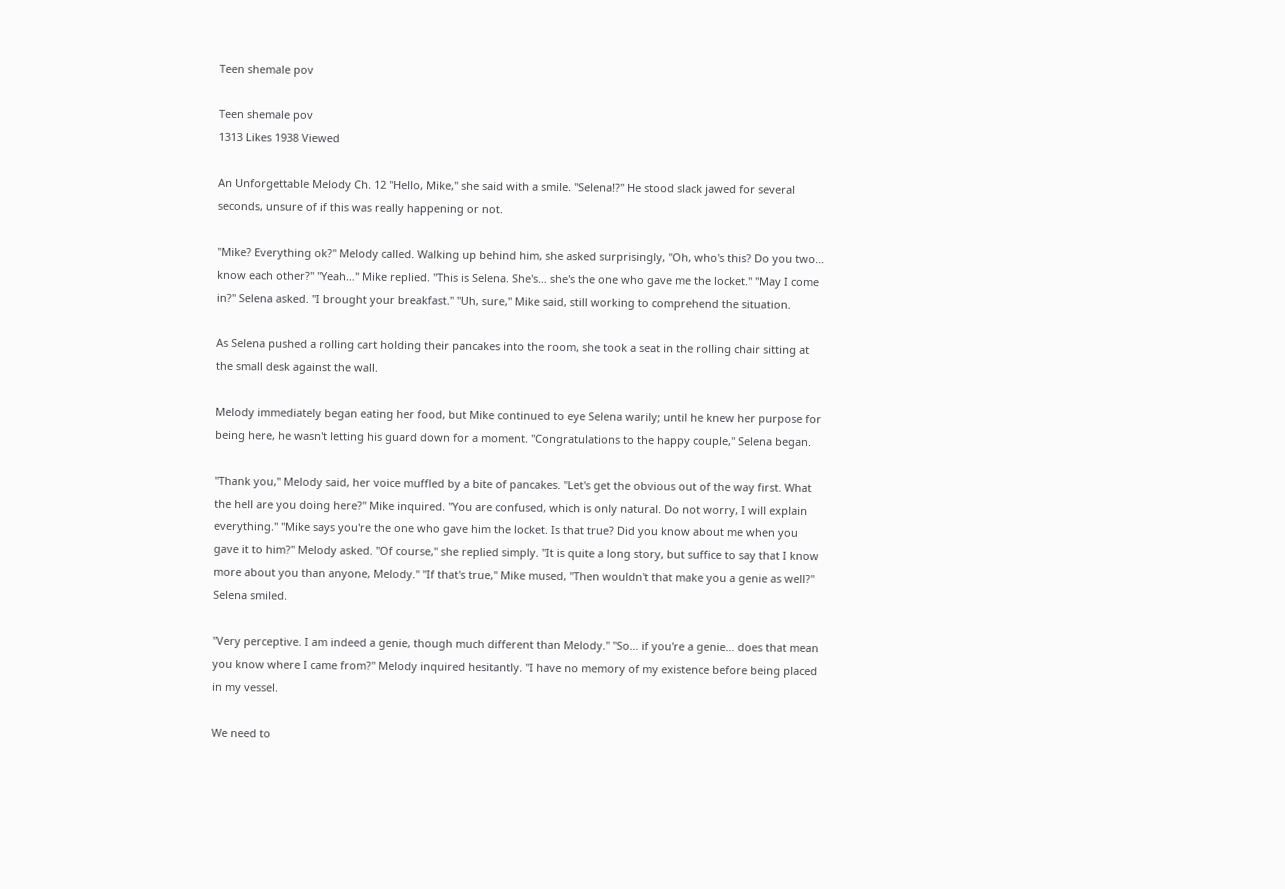Teen shemale pov

Teen shemale pov
1313 Likes 1938 Viewed

An Unforgettable Melody Ch. 12 "Hello, Mike," she said with a smile. "Selena!?" He stood slack jawed for several seconds, unsure of if this was really happening or not.

"Mike? Everything ok?" Melody called. Walking up behind him, she asked surprisingly, "Oh, who's this? Do you two… know each other?" "Yeah…" Mike replied. "This is Selena. She's… she's the one who gave me the locket." "May I come in?" Selena asked. "I brought your breakfast." "Uh, sure," Mike said, still working to comprehend the situation.

As Selena pushed a rolling cart holding their pancakes into the room, she took a seat in the rolling chair sitting at the small desk against the wall.

Melody immediately began eating her food, but Mike continued to eye Selena warily; until he knew her purpose for being here, he wasn't letting his guard down for a moment. "Congratulations to the happy couple," Selena began.

"Thank you," Melody said, her voice muffled by a bite of pancakes. "Let's get the obvious out of the way first. What the hell are you doing here?" Mike inquired. "You are confused, which is only natural. Do not worry, I will explain everything." "Mike says you're the one who gave him the locket. Is that true? Did you know about me when you gave it to him?" Melody asked. "Of course," she replied simply. "It is quite a long story, but suffice to say that I know more about you than anyone, Melody." "If that's true," Mike mused, "Then wouldn't that make you a genie as well?" Selena smiled.

"Very perceptive. I am indeed a genie, though much different than Melody." "So… if you're a genie… does that mean you know where I came from?" Melody inquired hesitantly. "I have no memory of my existence before being placed in my vessel.

We need to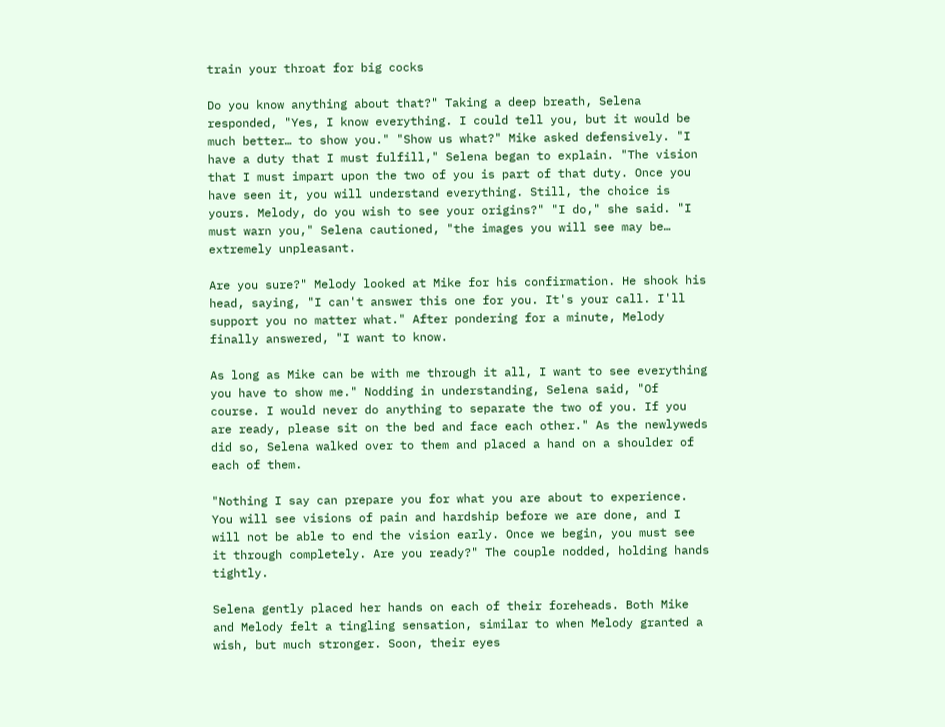train your throat for big cocks

Do you know anything about that?" Taking a deep breath, Selena responded, "Yes, I know everything. I could tell you, but it would be much better… to show you." "Show us what?" Mike asked defensively. "I have a duty that I must fulfill," Selena began to explain. "The vision that I must impart upon the two of you is part of that duty. Once you have seen it, you will understand everything. Still, the choice is yours. Melody, do you wish to see your origins?" "I do," she said. "I must warn you," Selena cautioned, "the images you will see may be… extremely unpleasant.

Are you sure?" Melody looked at Mike for his confirmation. He shook his head, saying, "I can't answer this one for you. It's your call. I'll support you no matter what." After pondering for a minute, Melody finally answered, "I want to know.

As long as Mike can be with me through it all, I want to see everything you have to show me." Nodding in understanding, Selena said, "Of course. I would never do anything to separate the two of you. If you are ready, please sit on the bed and face each other." As the newlyweds did so, Selena walked over to them and placed a hand on a shoulder of each of them.

"Nothing I say can prepare you for what you are about to experience. You will see visions of pain and hardship before we are done, and I will not be able to end the vision early. Once we begin, you must see it through completely. Are you ready?" The couple nodded, holding hands tightly.

Selena gently placed her hands on each of their foreheads. Both Mike and Melody felt a tingling sensation, similar to when Melody granted a wish, but much stronger. Soon, their eyes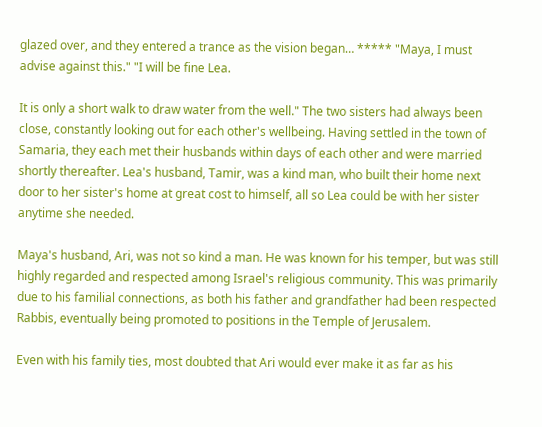glazed over, and they entered a trance as the vision began… ***** "Maya, I must advise against this." "I will be fine Lea.

It is only a short walk to draw water from the well." The two sisters had always been close, constantly looking out for each other's wellbeing. Having settled in the town of Samaria, they each met their husbands within days of each other and were married shortly thereafter. Lea's husband, Tamir, was a kind man, who built their home next door to her sister's home at great cost to himself, all so Lea could be with her sister anytime she needed.

Maya's husband, Ari, was not so kind a man. He was known for his temper, but was still highly regarded and respected among Israel's religious community. This was primarily due to his familial connections, as both his father and grandfather had been respected Rabbis, eventually being promoted to positions in the Temple of Jerusalem.

Even with his family ties, most doubted that Ari would ever make it as far as his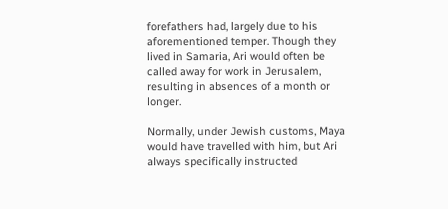forefathers had, largely due to his aforementioned temper. Though they lived in Samaria, Ari would often be called away for work in Jerusalem, resulting in absences of a month or longer.

Normally, under Jewish customs, Maya would have travelled with him, but Ari always specifically instructed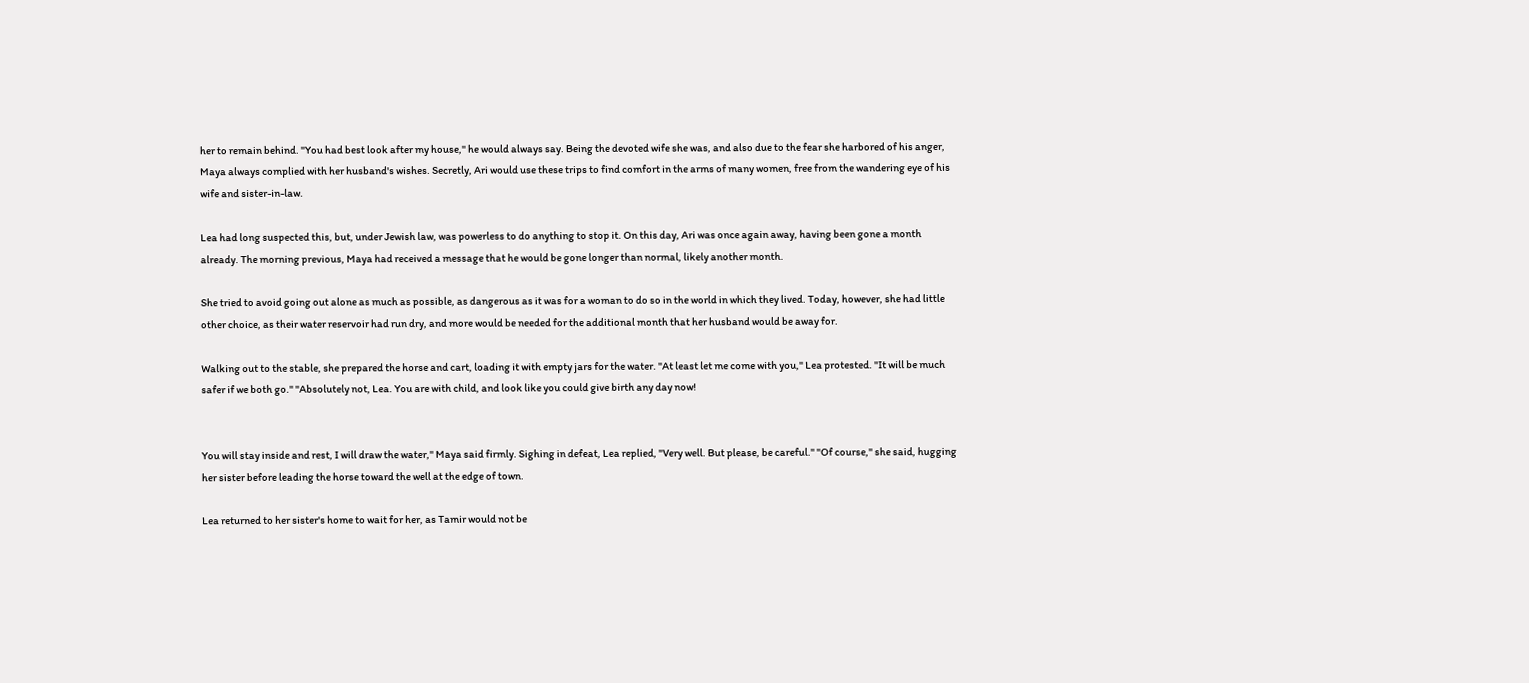her to remain behind. "You had best look after my house," he would always say. Being the devoted wife she was, and also due to the fear she harbored of his anger, Maya always complied with her husband's wishes. Secretly, Ari would use these trips to find comfort in the arms of many women, free from the wandering eye of his wife and sister-in-law.

Lea had long suspected this, but, under Jewish law, was powerless to do anything to stop it. On this day, Ari was once again away, having been gone a month already. The morning previous, Maya had received a message that he would be gone longer than normal, likely another month.

She tried to avoid going out alone as much as possible, as dangerous as it was for a woman to do so in the world in which they lived. Today, however, she had little other choice, as their water reservoir had run dry, and more would be needed for the additional month that her husband would be away for.

Walking out to the stable, she prepared the horse and cart, loading it with empty jars for the water. "At least let me come with you," Lea protested. "It will be much safer if we both go." "Absolutely not, Lea. You are with child, and look like you could give birth any day now!


You will stay inside and rest, I will draw the water," Maya said firmly. Sighing in defeat, Lea replied, "Very well. But please, be careful." "Of course," she said, hugging her sister before leading the horse toward the well at the edge of town.

Lea returned to her sister's home to wait for her, as Tamir would not be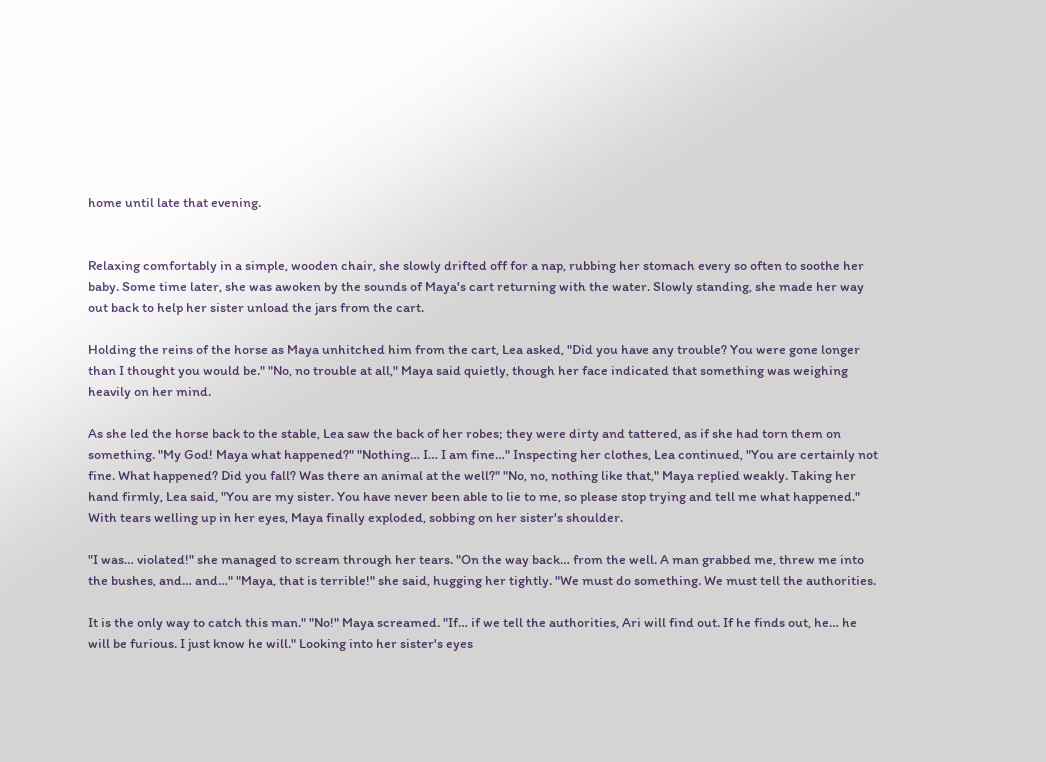home until late that evening.


Relaxing comfortably in a simple, wooden chair, she slowly drifted off for a nap, rubbing her stomach every so often to soothe her baby. Some time later, she was awoken by the sounds of Maya's cart returning with the water. Slowly standing, she made her way out back to help her sister unload the jars from the cart.

Holding the reins of the horse as Maya unhitched him from the cart, Lea asked, "Did you have any trouble? You were gone longer than I thought you would be." "No, no trouble at all," Maya said quietly, though her face indicated that something was weighing heavily on her mind.

As she led the horse back to the stable, Lea saw the back of her robes; they were dirty and tattered, as if she had torn them on something. "My God! Maya what happened?" "Nothing… I… I am fine…" Inspecting her clothes, Lea continued, "You are certainly not fine. What happened? Did you fall? Was there an animal at the well?" "No, no, nothing like that," Maya replied weakly. Taking her hand firmly, Lea said, "You are my sister. You have never been able to lie to me, so please stop trying and tell me what happened." With tears welling up in her eyes, Maya finally exploded, sobbing on her sister's shoulder.

"I was… violated!" she managed to scream through her tears. "On the way back… from the well. A man grabbed me, threw me into the bushes, and… and…" "Maya, that is terrible!" she said, hugging her tightly. "We must do something. We must tell the authorities.

It is the only way to catch this man." "No!" Maya screamed. "If… if we tell the authorities, Ari will find out. If he finds out, he… he will be furious. I just know he will." Looking into her sister's eyes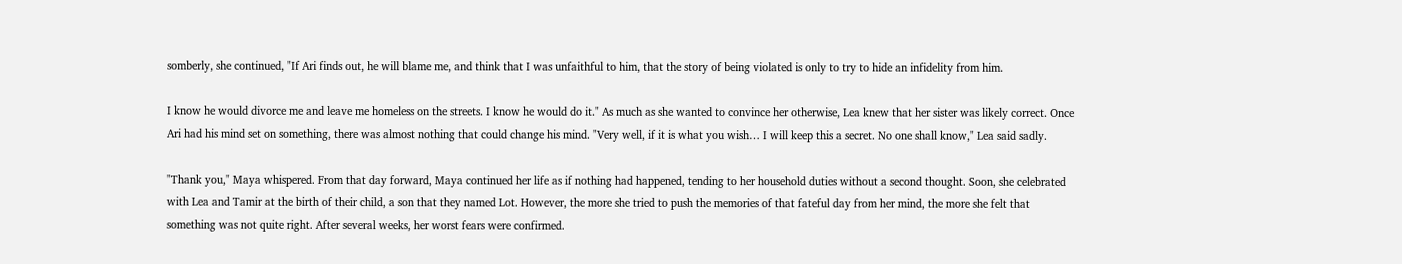somberly, she continued, "If Ari finds out, he will blame me, and think that I was unfaithful to him, that the story of being violated is only to try to hide an infidelity from him.

I know he would divorce me and leave me homeless on the streets. I know he would do it." As much as she wanted to convince her otherwise, Lea knew that her sister was likely correct. Once Ari had his mind set on something, there was almost nothing that could change his mind. "Very well, if it is what you wish… I will keep this a secret. No one shall know," Lea said sadly.

"Thank you," Maya whispered. From that day forward, Maya continued her life as if nothing had happened, tending to her household duties without a second thought. Soon, she celebrated with Lea and Tamir at the birth of their child, a son that they named Lot. However, the more she tried to push the memories of that fateful day from her mind, the more she felt that something was not quite right. After several weeks, her worst fears were confirmed.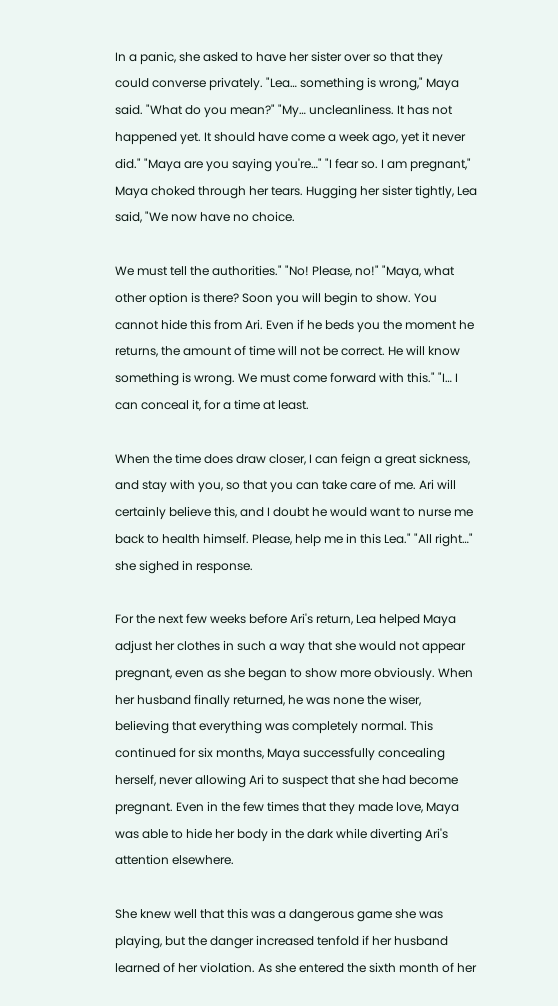In a panic, she asked to have her sister over so that they could converse privately. "Lea… something is wrong," Maya said. "What do you mean?" "My… uncleanliness. It has not happened yet. It should have come a week ago, yet it never did." "Maya are you saying you're…" "I fear so. I am pregnant," Maya choked through her tears. Hugging her sister tightly, Lea said, "We now have no choice.

We must tell the authorities." "No! Please, no!" "Maya, what other option is there? Soon you will begin to show. You cannot hide this from Ari. Even if he beds you the moment he returns, the amount of time will not be correct. He will know something is wrong. We must come forward with this." "I… I can conceal it, for a time at least.

When the time does draw closer, I can feign a great sickness, and stay with you, so that you can take care of me. Ari will certainly believe this, and I doubt he would want to nurse me back to health himself. Please, help me in this Lea." "All right…" she sighed in response.

For the next few weeks before Ari's return, Lea helped Maya adjust her clothes in such a way that she would not appear pregnant, even as she began to show more obviously. When her husband finally returned, he was none the wiser, believing that everything was completely normal. This continued for six months, Maya successfully concealing herself, never allowing Ari to suspect that she had become pregnant. Even in the few times that they made love, Maya was able to hide her body in the dark while diverting Ari's attention elsewhere.

She knew well that this was a dangerous game she was playing, but the danger increased tenfold if her husband learned of her violation. As she entered the sixth month of her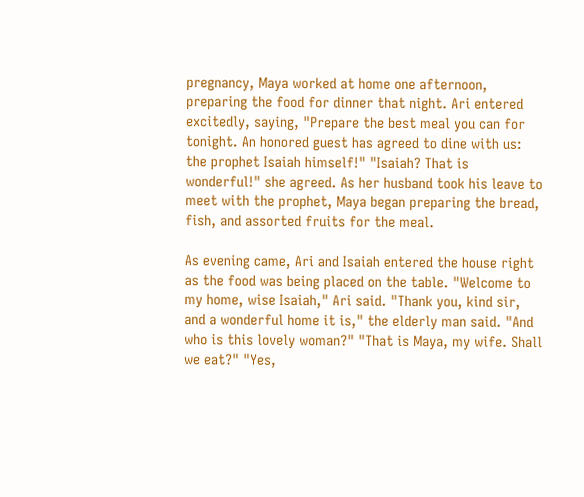pregnancy, Maya worked at home one afternoon, preparing the food for dinner that night. Ari entered excitedly, saying, "Prepare the best meal you can for tonight. An honored guest has agreed to dine with us: the prophet Isaiah himself!" "Isaiah? That is wonderful!" she agreed. As her husband took his leave to meet with the prophet, Maya began preparing the bread, fish, and assorted fruits for the meal.

As evening came, Ari and Isaiah entered the house right as the food was being placed on the table. "Welcome to my home, wise Isaiah," Ari said. "Thank you, kind sir, and a wonderful home it is," the elderly man said. "And who is this lovely woman?" "That is Maya, my wife. Shall we eat?" "Yes,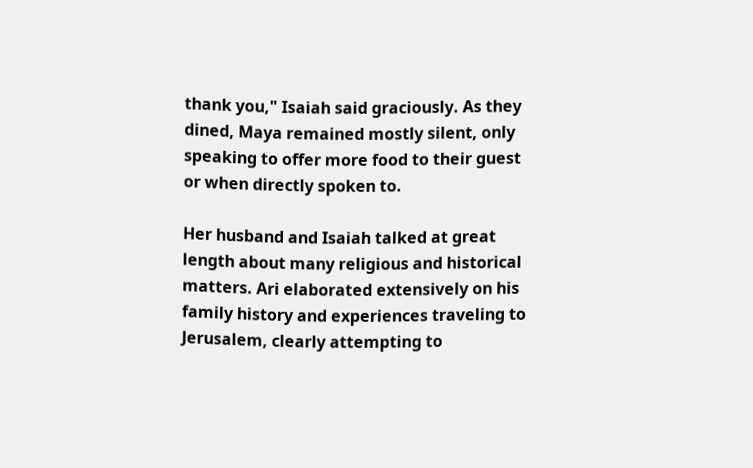thank you," Isaiah said graciously. As they dined, Maya remained mostly silent, only speaking to offer more food to their guest or when directly spoken to.

Her husband and Isaiah talked at great length about many religious and historical matters. Ari elaborated extensively on his family history and experiences traveling to Jerusalem, clearly attempting to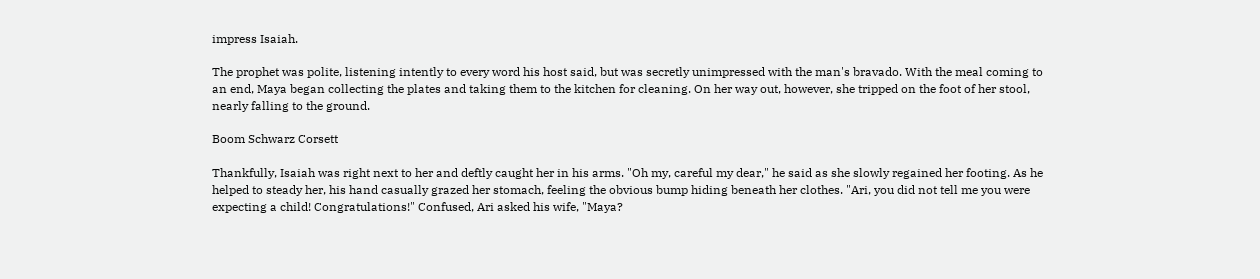impress Isaiah.

The prophet was polite, listening intently to every word his host said, but was secretly unimpressed with the man's bravado. With the meal coming to an end, Maya began collecting the plates and taking them to the kitchen for cleaning. On her way out, however, she tripped on the foot of her stool, nearly falling to the ground.

Boom Schwarz Corsett

Thankfully, Isaiah was right next to her and deftly caught her in his arms. "Oh my, careful my dear," he said as she slowly regained her footing. As he helped to steady her, his hand casually grazed her stomach, feeling the obvious bump hiding beneath her clothes. "Ari, you did not tell me you were expecting a child! Congratulations!" Confused, Ari asked his wife, "Maya?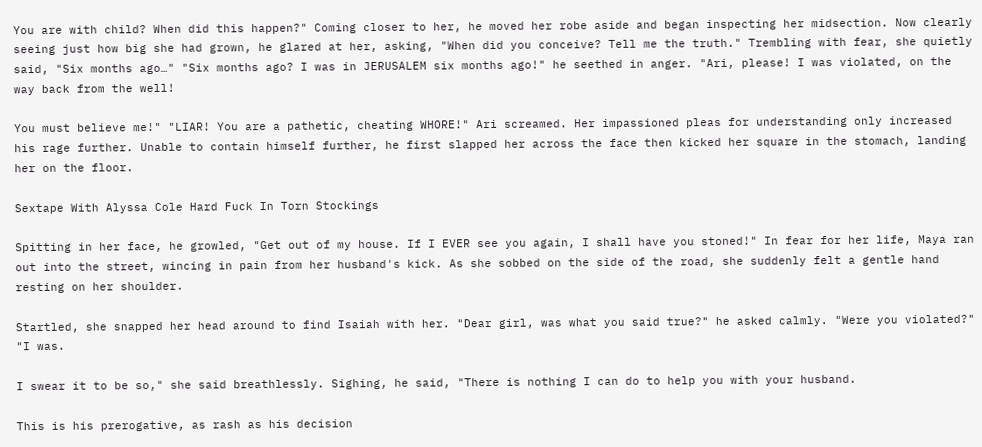You are with child? When did this happen?" Coming closer to her, he moved her robe aside and began inspecting her midsection. Now clearly seeing just how big she had grown, he glared at her, asking, "When did you conceive? Tell me the truth." Trembling with fear, she quietly said, "Six months ago…" "Six months ago? I was in JERUSALEM six months ago!" he seethed in anger. "Ari, please! I was violated, on the way back from the well!

You must believe me!" "LIAR! You are a pathetic, cheating WHORE!" Ari screamed. Her impassioned pleas for understanding only increased his rage further. Unable to contain himself further, he first slapped her across the face then kicked her square in the stomach, landing her on the floor.

Sextape With Alyssa Cole Hard Fuck In Torn Stockings

Spitting in her face, he growled, "Get out of my house. If I EVER see you again, I shall have you stoned!" In fear for her life, Maya ran out into the street, wincing in pain from her husband's kick. As she sobbed on the side of the road, she suddenly felt a gentle hand resting on her shoulder.

Startled, she snapped her head around to find Isaiah with her. "Dear girl, was what you said true?" he asked calmly. "Were you violated?" "I was.

I swear it to be so," she said breathlessly. Sighing, he said, "There is nothing I can do to help you with your husband.

This is his prerogative, as rash as his decision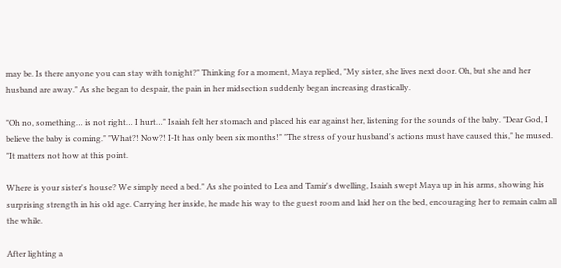may be. Is there anyone you can stay with tonight?" Thinking for a moment, Maya replied, "My sister, she lives next door. Oh, but she and her husband are away." As she began to despair, the pain in her midsection suddenly began increasing drastically.

"Oh no, something… is not right… I hurt…" Isaiah felt her stomach and placed his ear against her, listening for the sounds of the baby. "Dear God, I believe the baby is coming." "What?! Now?! I-It has only been six months!" "The stress of your husband's actions must have caused this," he mused. "It matters not how at this point.

Where is your sister's house? We simply need a bed." As she pointed to Lea and Tamir's dwelling, Isaiah swept Maya up in his arms, showing his surprising strength in his old age. Carrying her inside, he made his way to the guest room and laid her on the bed, encouraging her to remain calm all the while.

After lighting a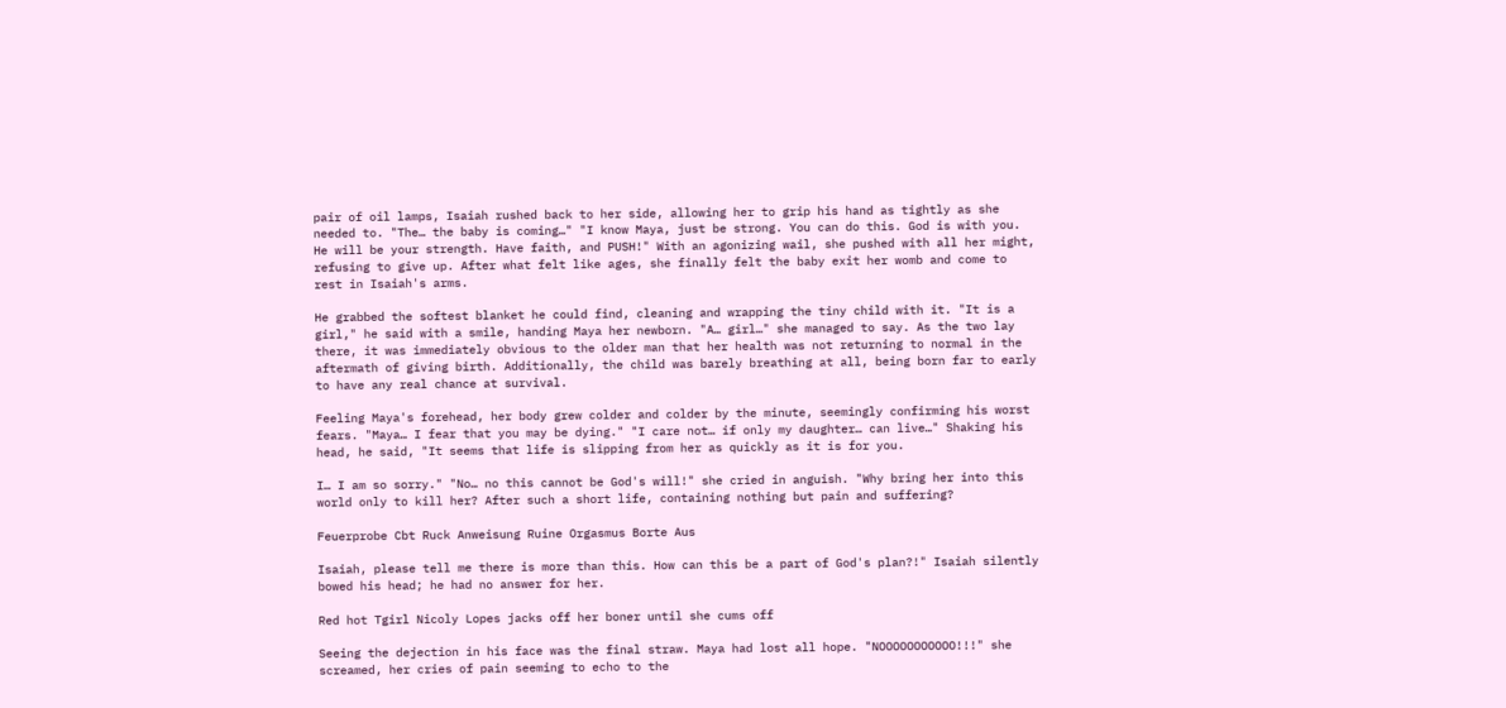pair of oil lamps, Isaiah rushed back to her side, allowing her to grip his hand as tightly as she needed to. "The… the baby is coming…" "I know Maya, just be strong. You can do this. God is with you. He will be your strength. Have faith, and PUSH!" With an agonizing wail, she pushed with all her might, refusing to give up. After what felt like ages, she finally felt the baby exit her womb and come to rest in Isaiah's arms.

He grabbed the softest blanket he could find, cleaning and wrapping the tiny child with it. "It is a girl," he said with a smile, handing Maya her newborn. "A… girl…" she managed to say. As the two lay there, it was immediately obvious to the older man that her health was not returning to normal in the aftermath of giving birth. Additionally, the child was barely breathing at all, being born far to early to have any real chance at survival.

Feeling Maya's forehead, her body grew colder and colder by the minute, seemingly confirming his worst fears. "Maya… I fear that you may be dying." "I care not… if only my daughter… can live…" Shaking his head, he said, "It seems that life is slipping from her as quickly as it is for you.

I… I am so sorry." "No… no this cannot be God's will!" she cried in anguish. "Why bring her into this world only to kill her? After such a short life, containing nothing but pain and suffering?

Feuerprobe Cbt Ruck Anweisung Ruine Orgasmus Borte Aus

Isaiah, please tell me there is more than this. How can this be a part of God's plan?!" Isaiah silently bowed his head; he had no answer for her.

Red hot Tgirl Nicoly Lopes jacks off her boner until she cums off

Seeing the dejection in his face was the final straw. Maya had lost all hope. "NOOOOOOOOOOO!!!" she screamed, her cries of pain seeming to echo to the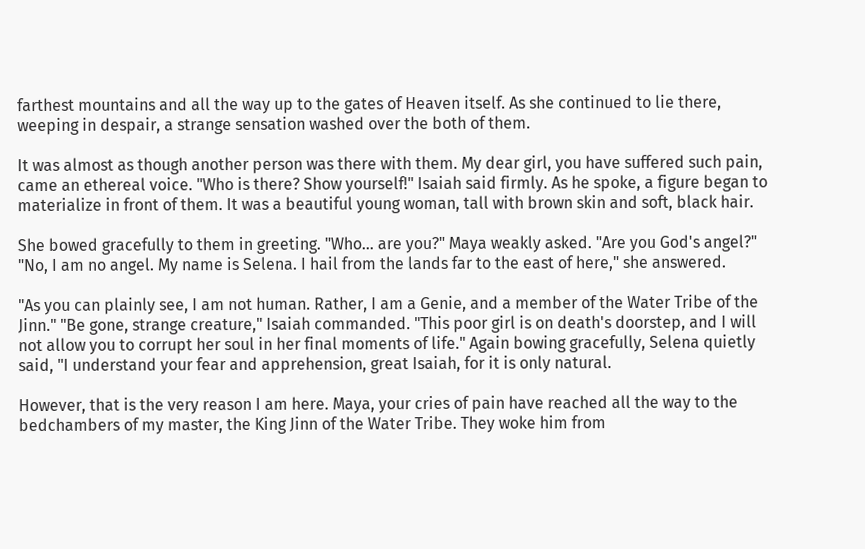farthest mountains and all the way up to the gates of Heaven itself. As she continued to lie there, weeping in despair, a strange sensation washed over the both of them.

It was almost as though another person was there with them. My dear girl, you have suffered such pain, came an ethereal voice. "Who is there? Show yourself!" Isaiah said firmly. As he spoke, a figure began to materialize in front of them. It was a beautiful young woman, tall with brown skin and soft, black hair.

She bowed gracefully to them in greeting. "Who… are you?" Maya weakly asked. "Are you God's angel?" "No, I am no angel. My name is Selena. I hail from the lands far to the east of here," she answered.

"As you can plainly see, I am not human. Rather, I am a Genie, and a member of the Water Tribe of the Jinn." "Be gone, strange creature," Isaiah commanded. "This poor girl is on death's doorstep, and I will not allow you to corrupt her soul in her final moments of life." Again bowing gracefully, Selena quietly said, "I understand your fear and apprehension, great Isaiah, for it is only natural.

However, that is the very reason I am here. Maya, your cries of pain have reached all the way to the bedchambers of my master, the King Jinn of the Water Tribe. They woke him from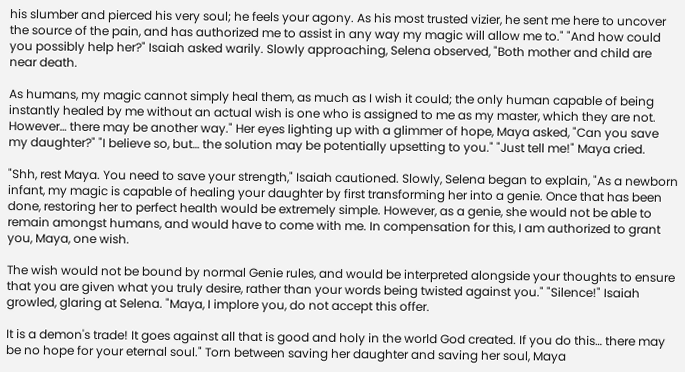his slumber and pierced his very soul; he feels your agony. As his most trusted vizier, he sent me here to uncover the source of the pain, and has authorized me to assist in any way my magic will allow me to." "And how could you possibly help her?" Isaiah asked warily. Slowly approaching, Selena observed, "Both mother and child are near death.

As humans, my magic cannot simply heal them, as much as I wish it could; the only human capable of being instantly healed by me without an actual wish is one who is assigned to me as my master, which they are not. However… there may be another way." Her eyes lighting up with a glimmer of hope, Maya asked, "Can you save my daughter?" "I believe so, but… the solution may be potentially upsetting to you." "Just tell me!" Maya cried.

"Shh, rest Maya. You need to save your strength," Isaiah cautioned. Slowly, Selena began to explain, "As a newborn infant, my magic is capable of healing your daughter by first transforming her into a genie. Once that has been done, restoring her to perfect health would be extremely simple. However, as a genie, she would not be able to remain amongst humans, and would have to come with me. In compensation for this, I am authorized to grant you, Maya, one wish.

The wish would not be bound by normal Genie rules, and would be interpreted alongside your thoughts to ensure that you are given what you truly desire, rather than your words being twisted against you." "Silence!" Isaiah growled, glaring at Selena. "Maya, I implore you, do not accept this offer.

It is a demon's trade! It goes against all that is good and holy in the world God created. If you do this… there may be no hope for your eternal soul." Torn between saving her daughter and saving her soul, Maya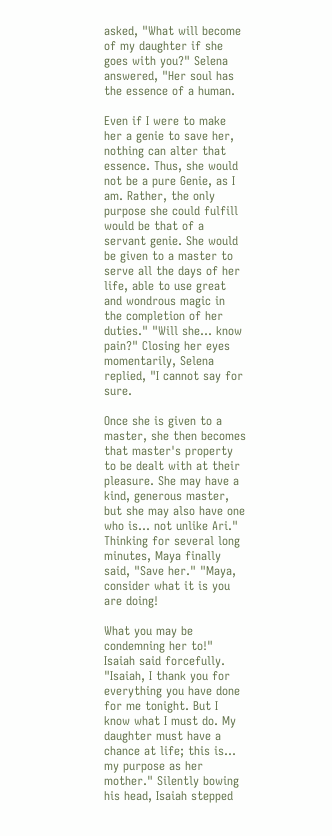asked, "What will become of my daughter if she goes with you?" Selena answered, "Her soul has the essence of a human.

Even if I were to make her a genie to save her, nothing can alter that essence. Thus, she would not be a pure Genie, as I am. Rather, the only purpose she could fulfill would be that of a servant genie. She would be given to a master to serve all the days of her life, able to use great and wondrous magic in the completion of her duties." "Will she… know pain?" Closing her eyes momentarily, Selena replied, "I cannot say for sure.

Once she is given to a master, she then becomes that master's property to be dealt with at their pleasure. She may have a kind, generous master, but she may also have one who is… not unlike Ari." Thinking for several long minutes, Maya finally said, "Save her." "Maya, consider what it is you are doing!

What you may be condemning her to!" Isaiah said forcefully. "Isaiah, I thank you for everything you have done for me tonight. But I know what I must do. My daughter must have a chance at life; this is… my purpose as her mother." Silently bowing his head, Isaiah stepped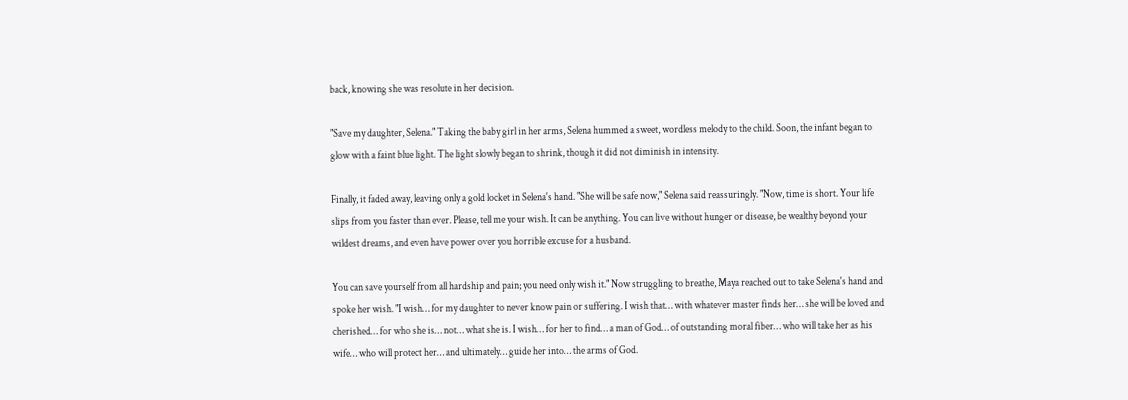back, knowing she was resolute in her decision.

"Save my daughter, Selena." Taking the baby girl in her arms, Selena hummed a sweet, wordless melody to the child. Soon, the infant began to glow with a faint blue light. The light slowly began to shrink, though it did not diminish in intensity.

Finally, it faded away, leaving only a gold locket in Selena's hand. "She will be safe now," Selena said reassuringly. "Now, time is short. Your life slips from you faster than ever. Please, tell me your wish. It can be anything. You can live without hunger or disease, be wealthy beyond your wildest dreams, and even have power over you horrible excuse for a husband.

You can save yourself from all hardship and pain; you need only wish it." Now struggling to breathe, Maya reached out to take Selena's hand and spoke her wish. "I wish… for my daughter to never know pain or suffering. I wish that… with whatever master finds her… she will be loved and cherished… for who she is… not… what she is. I wish… for her to find… a man of God… of outstanding moral fiber… who will take her as his wife… who will protect her… and ultimately… guide her into… the arms of God.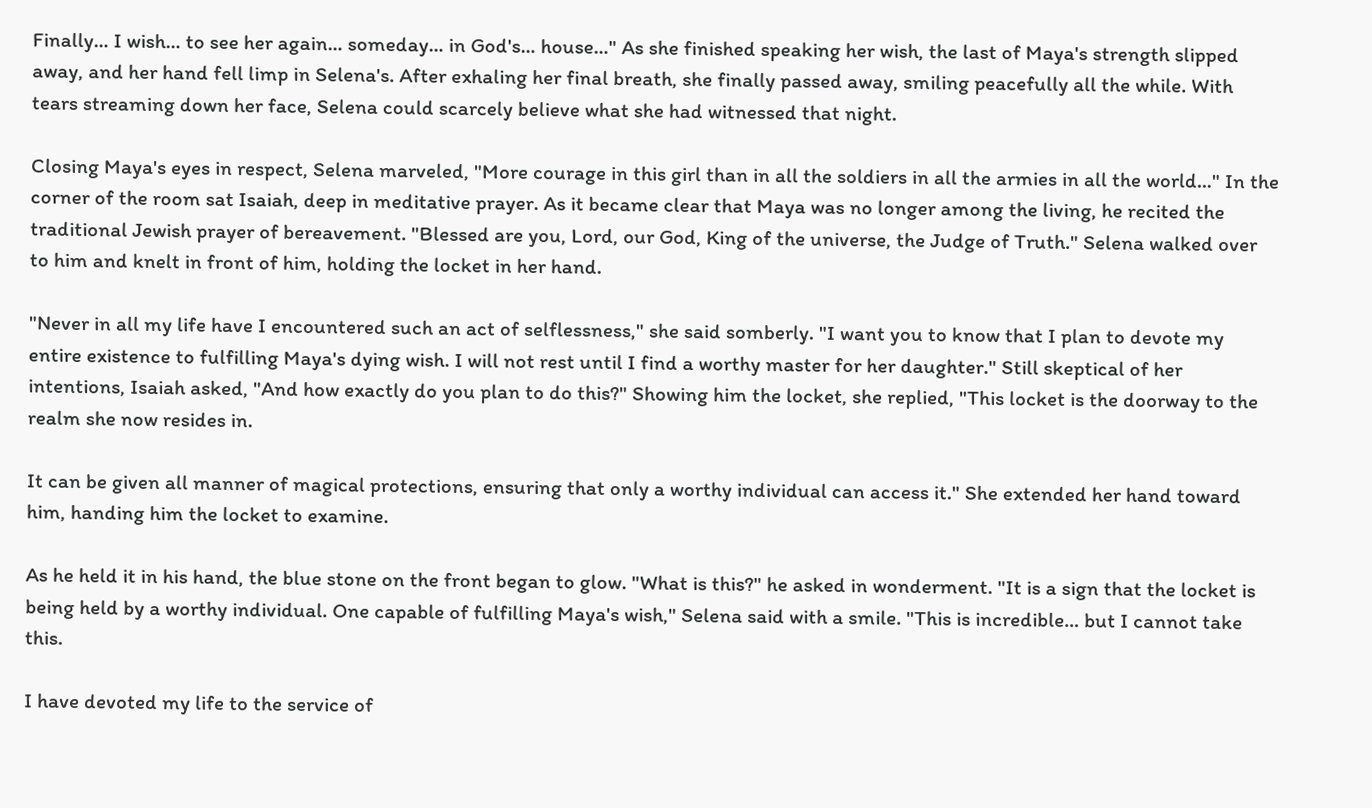Finally… I wish… to see her again… someday… in God's… house…" As she finished speaking her wish, the last of Maya's strength slipped away, and her hand fell limp in Selena's. After exhaling her final breath, she finally passed away, smiling peacefully all the while. With tears streaming down her face, Selena could scarcely believe what she had witnessed that night.

Closing Maya's eyes in respect, Selena marveled, "More courage in this girl than in all the soldiers in all the armies in all the world…" In the corner of the room sat Isaiah, deep in meditative prayer. As it became clear that Maya was no longer among the living, he recited the traditional Jewish prayer of bereavement. "Blessed are you, Lord, our God, King of the universe, the Judge of Truth." Selena walked over to him and knelt in front of him, holding the locket in her hand.

"Never in all my life have I encountered such an act of selflessness," she said somberly. "I want you to know that I plan to devote my entire existence to fulfilling Maya's dying wish. I will not rest until I find a worthy master for her daughter." Still skeptical of her intentions, Isaiah asked, "And how exactly do you plan to do this?" Showing him the locket, she replied, "This locket is the doorway to the realm she now resides in.

It can be given all manner of magical protections, ensuring that only a worthy individual can access it." She extended her hand toward him, handing him the locket to examine.

As he held it in his hand, the blue stone on the front began to glow. "What is this?" he asked in wonderment. "It is a sign that the locket is being held by a worthy individual. One capable of fulfilling Maya's wish," Selena said with a smile. "This is incredible… but I cannot take this.

I have devoted my life to the service of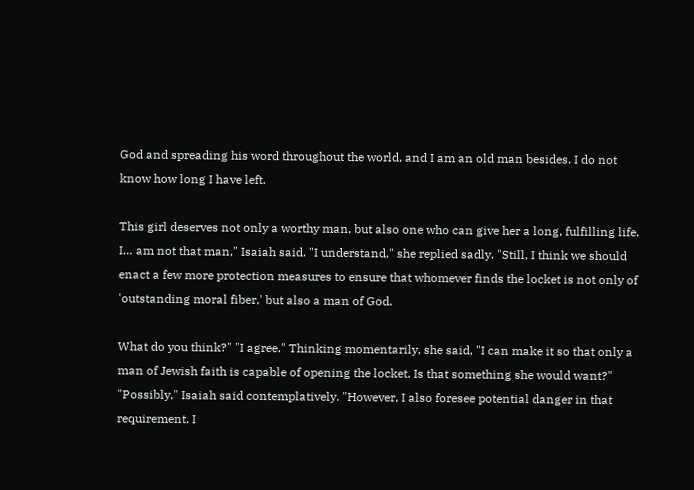God and spreading his word throughout the world, and I am an old man besides. I do not know how long I have left.

This girl deserves not only a worthy man, but also one who can give her a long, fulfilling life. I… am not that man," Isaiah said. "I understand," she replied sadly. "Still, I think we should enact a few more protection measures to ensure that whomever finds the locket is not only of 'outstanding moral fiber,' but also a man of God.

What do you think?" "I agree." Thinking momentarily, she said, "I can make it so that only a man of Jewish faith is capable of opening the locket. Is that something she would want?" "Possibly," Isaiah said contemplatively. "However, I also foresee potential danger in that requirement. I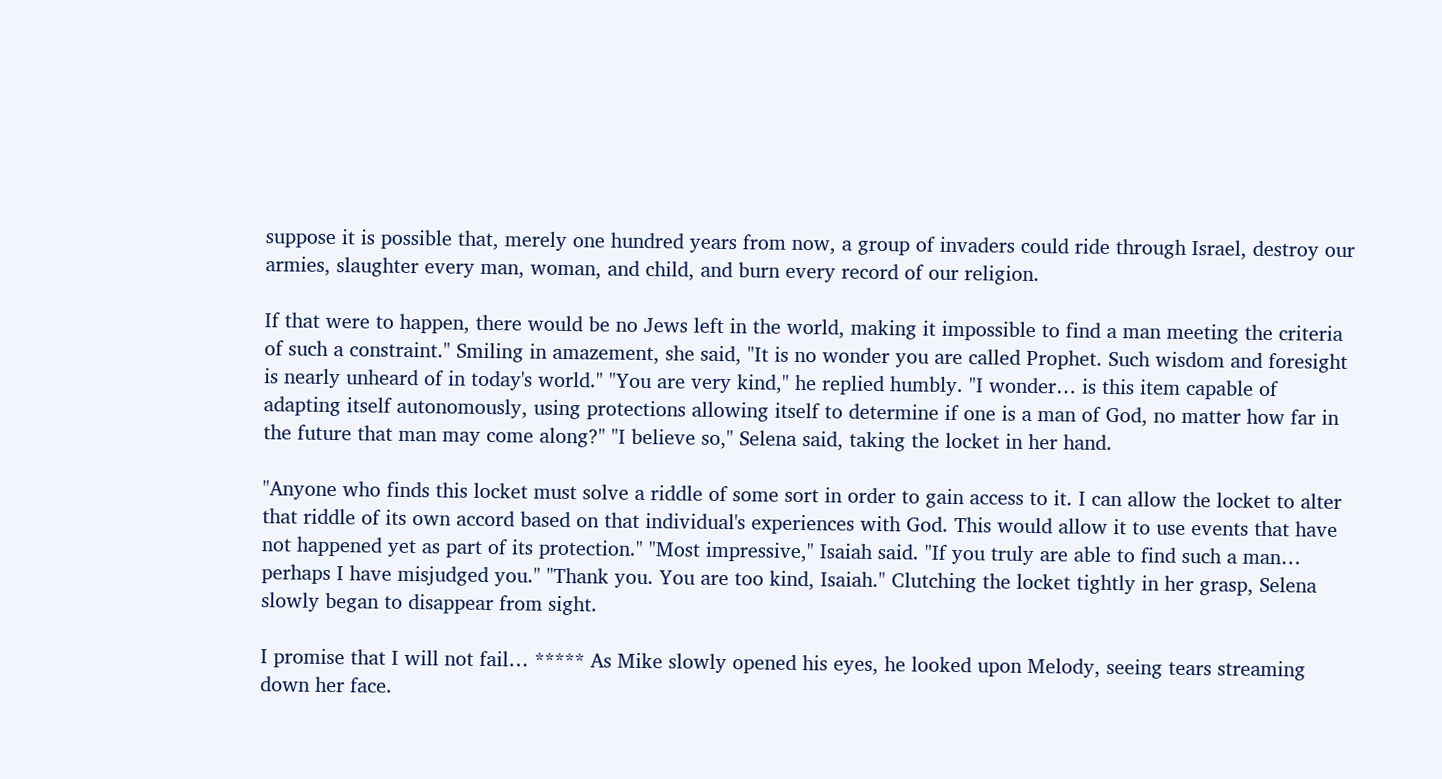suppose it is possible that, merely one hundred years from now, a group of invaders could ride through Israel, destroy our armies, slaughter every man, woman, and child, and burn every record of our religion.

If that were to happen, there would be no Jews left in the world, making it impossible to find a man meeting the criteria of such a constraint." Smiling in amazement, she said, "It is no wonder you are called Prophet. Such wisdom and foresight is nearly unheard of in today's world." "You are very kind," he replied humbly. "I wonder… is this item capable of adapting itself autonomously, using protections allowing itself to determine if one is a man of God, no matter how far in the future that man may come along?" "I believe so," Selena said, taking the locket in her hand.

"Anyone who finds this locket must solve a riddle of some sort in order to gain access to it. I can allow the locket to alter that riddle of its own accord based on that individual's experiences with God. This would allow it to use events that have not happened yet as part of its protection." "Most impressive," Isaiah said. "If you truly are able to find such a man… perhaps I have misjudged you." "Thank you. You are too kind, Isaiah." Clutching the locket tightly in her grasp, Selena slowly began to disappear from sight.

I promise that I will not fail… ***** As Mike slowly opened his eyes, he looked upon Melody, seeing tears streaming down her face.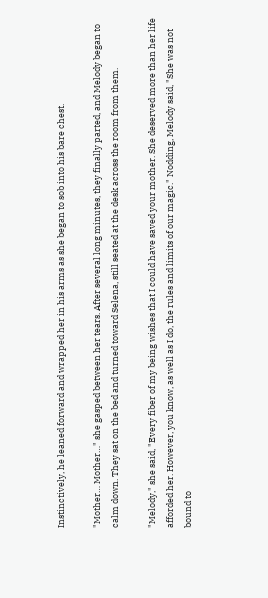Instinctively, he leaned forward and wrapped her in his arms as she began to sob into his bare chest.

"Mother… Mother…" she gasped between her tears. After several long minutes, they finally parted, and Melody began to calm down. They sat on the bed and turned toward Selena, still seated at the desk across the room from them.

"Melody," she said, "Every fiber of my being wishes that I could have saved your mother. She deserved more than her life afforded her. However, you know, as well as I do, the rules and limits of our magic." Nodding, Melody said, "She was not bound to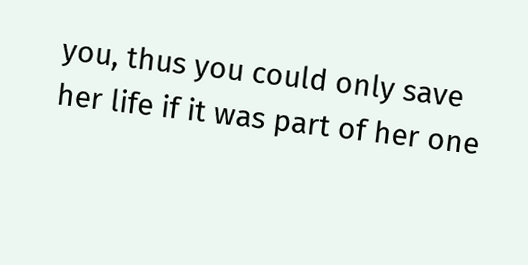you, thus you could only save her life if it was part of her one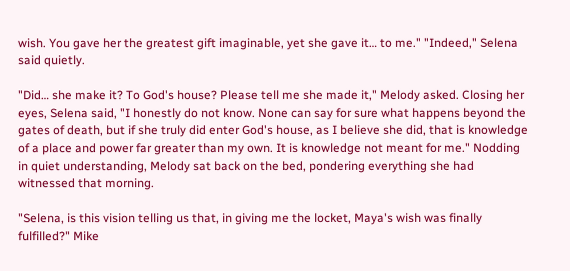wish. You gave her the greatest gift imaginable, yet she gave it… to me." "Indeed," Selena said quietly.

"Did… she make it? To God's house? Please tell me she made it," Melody asked. Closing her eyes, Selena said, "I honestly do not know. None can say for sure what happens beyond the gates of death, but if she truly did enter God's house, as I believe she did, that is knowledge of a place and power far greater than my own. It is knowledge not meant for me." Nodding in quiet understanding, Melody sat back on the bed, pondering everything she had witnessed that morning.

"Selena, is this vision telling us that, in giving me the locket, Maya's wish was finally fulfilled?" Mike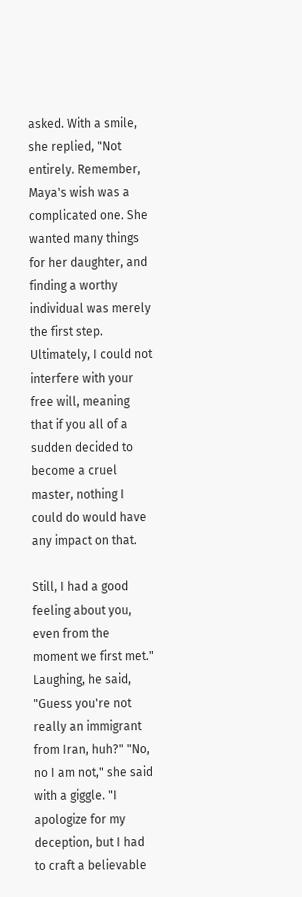asked. With a smile, she replied, "Not entirely. Remember, Maya's wish was a complicated one. She wanted many things for her daughter, and finding a worthy individual was merely the first step. Ultimately, I could not interfere with your free will, meaning that if you all of a sudden decided to become a cruel master, nothing I could do would have any impact on that.

Still, I had a good feeling about you, even from the moment we first met." Laughing, he said, "Guess you're not really an immigrant from Iran, huh?" "No, no I am not," she said with a giggle. "I apologize for my deception, but I had to craft a believable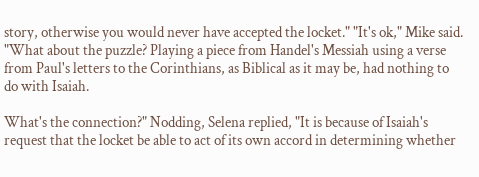story, otherwise you would never have accepted the locket." "It's ok," Mike said. "What about the puzzle? Playing a piece from Handel's Messiah using a verse from Paul's letters to the Corinthians, as Biblical as it may be, had nothing to do with Isaiah.

What's the connection?" Nodding, Selena replied, "It is because of Isaiah's request that the locket be able to act of its own accord in determining whether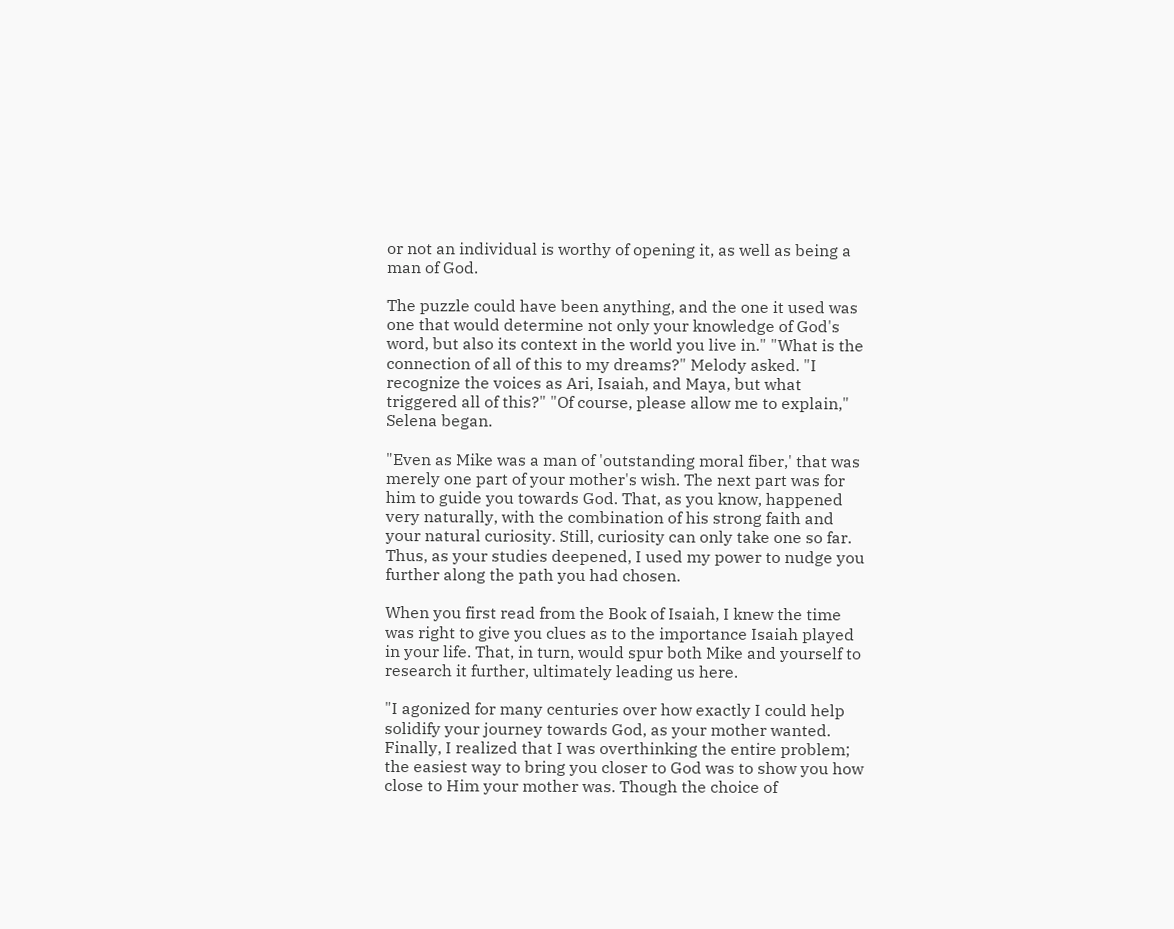or not an individual is worthy of opening it, as well as being a man of God.

The puzzle could have been anything, and the one it used was one that would determine not only your knowledge of God's word, but also its context in the world you live in." "What is the connection of all of this to my dreams?" Melody asked. "I recognize the voices as Ari, Isaiah, and Maya, but what triggered all of this?" "Of course, please allow me to explain," Selena began.

"Even as Mike was a man of 'outstanding moral fiber,' that was merely one part of your mother's wish. The next part was for him to guide you towards God. That, as you know, happened very naturally, with the combination of his strong faith and your natural curiosity. Still, curiosity can only take one so far. Thus, as your studies deepened, I used my power to nudge you further along the path you had chosen.

When you first read from the Book of Isaiah, I knew the time was right to give you clues as to the importance Isaiah played in your life. That, in turn, would spur both Mike and yourself to research it further, ultimately leading us here.

"I agonized for many centuries over how exactly I could help solidify your journey towards God, as your mother wanted. Finally, I realized that I was overthinking the entire problem; the easiest way to bring you closer to God was to show you how close to Him your mother was. Though the choice of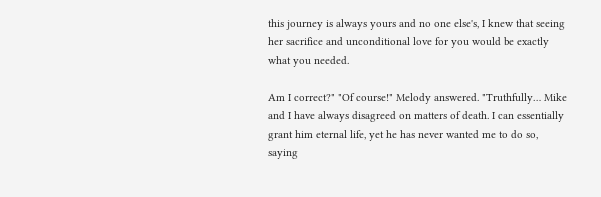this journey is always yours and no one else's, I knew that seeing her sacrifice and unconditional love for you would be exactly what you needed.

Am I correct?" "Of course!" Melody answered. "Truthfully… Mike and I have always disagreed on matters of death. I can essentially grant him eternal life, yet he has never wanted me to do so, saying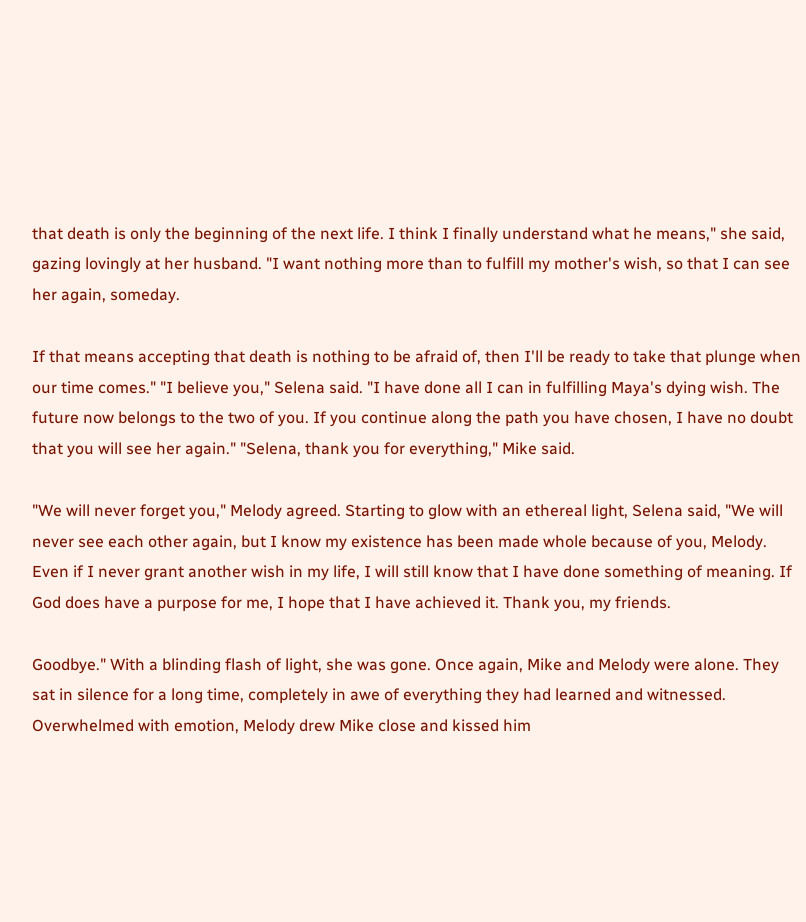that death is only the beginning of the next life. I think I finally understand what he means," she said, gazing lovingly at her husband. "I want nothing more than to fulfill my mother's wish, so that I can see her again, someday.

If that means accepting that death is nothing to be afraid of, then I'll be ready to take that plunge when our time comes." "I believe you," Selena said. "I have done all I can in fulfilling Maya's dying wish. The future now belongs to the two of you. If you continue along the path you have chosen, I have no doubt that you will see her again." "Selena, thank you for everything," Mike said.

"We will never forget you," Melody agreed. Starting to glow with an ethereal light, Selena said, "We will never see each other again, but I know my existence has been made whole because of you, Melody. Even if I never grant another wish in my life, I will still know that I have done something of meaning. If God does have a purpose for me, I hope that I have achieved it. Thank you, my friends.

Goodbye." With a blinding flash of light, she was gone. Once again, Mike and Melody were alone. They sat in silence for a long time, completely in awe of everything they had learned and witnessed. Overwhelmed with emotion, Melody drew Mike close and kissed him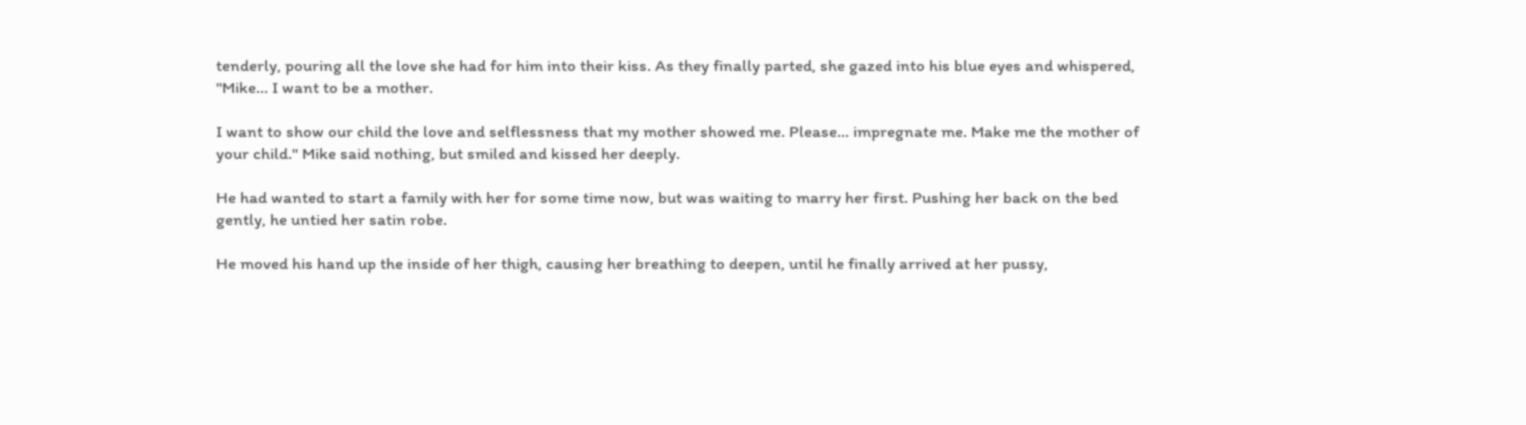tenderly, pouring all the love she had for him into their kiss. As they finally parted, she gazed into his blue eyes and whispered, "Mike… I want to be a mother.

I want to show our child the love and selflessness that my mother showed me. Please… impregnate me. Make me the mother of your child." Mike said nothing, but smiled and kissed her deeply.

He had wanted to start a family with her for some time now, but was waiting to marry her first. Pushing her back on the bed gently, he untied her satin robe.

He moved his hand up the inside of her thigh, causing her breathing to deepen, until he finally arrived at her pussy,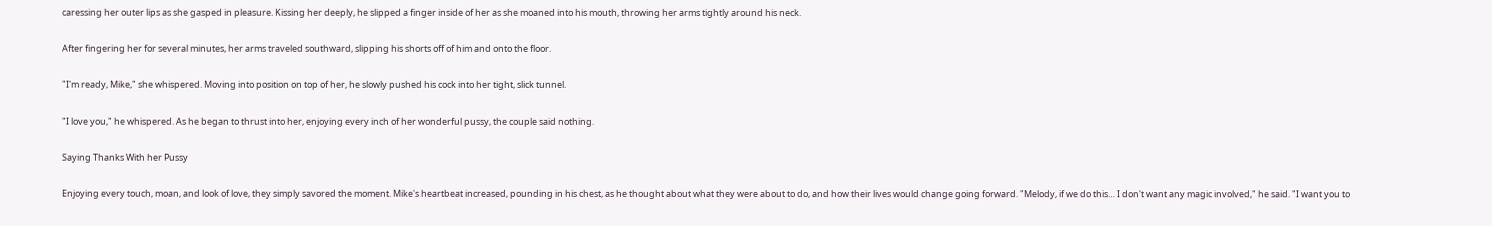caressing her outer lips as she gasped in pleasure. Kissing her deeply, he slipped a finger inside of her as she moaned into his mouth, throwing her arms tightly around his neck.

After fingering her for several minutes, her arms traveled southward, slipping his shorts off of him and onto the floor.

"I'm ready, Mike," she whispered. Moving into position on top of her, he slowly pushed his cock into her tight, slick tunnel.

"I love you," he whispered. As he began to thrust into her, enjoying every inch of her wonderful pussy, the couple said nothing.

Saying Thanks With her Pussy

Enjoying every touch, moan, and look of love, they simply savored the moment. Mike's heartbeat increased, pounding in his chest, as he thought about what they were about to do, and how their lives would change going forward. "Melody, if we do this… I don't want any magic involved," he said. "I want you to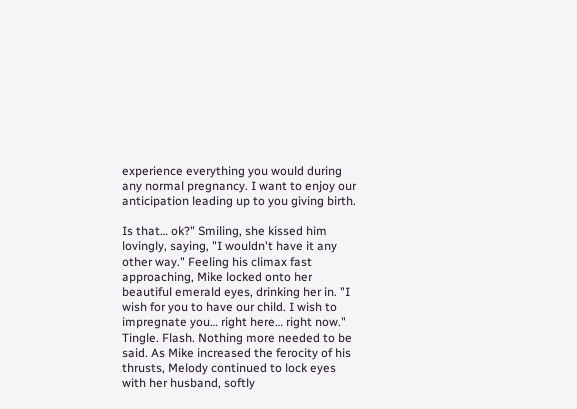experience everything you would during any normal pregnancy. I want to enjoy our anticipation leading up to you giving birth.

Is that… ok?" Smiling, she kissed him lovingly, saying, "I wouldn't have it any other way." Feeling his climax fast approaching, Mike locked onto her beautiful emerald eyes, drinking her in. "I wish for you to have our child. I wish to impregnate you… right here… right now." Tingle. Flash. Nothing more needed to be said. As Mike increased the ferocity of his thrusts, Melody continued to lock eyes with her husband, softly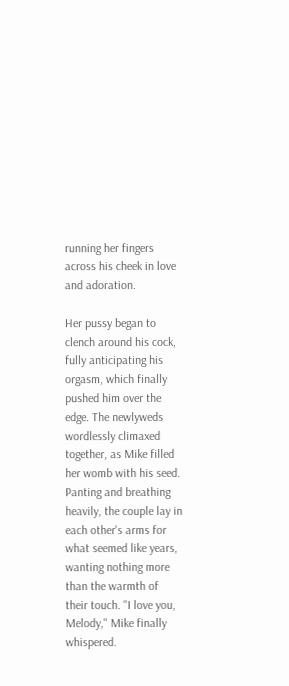running her fingers across his cheek in love and adoration.

Her pussy began to clench around his cock, fully anticipating his orgasm, which finally pushed him over the edge. The newlyweds wordlessly climaxed together, as Mike filled her womb with his seed. Panting and breathing heavily, the couple lay in each other's arms for what seemed like years, wanting nothing more than the warmth of their touch. "I love you, Melody," Mike finally whispered.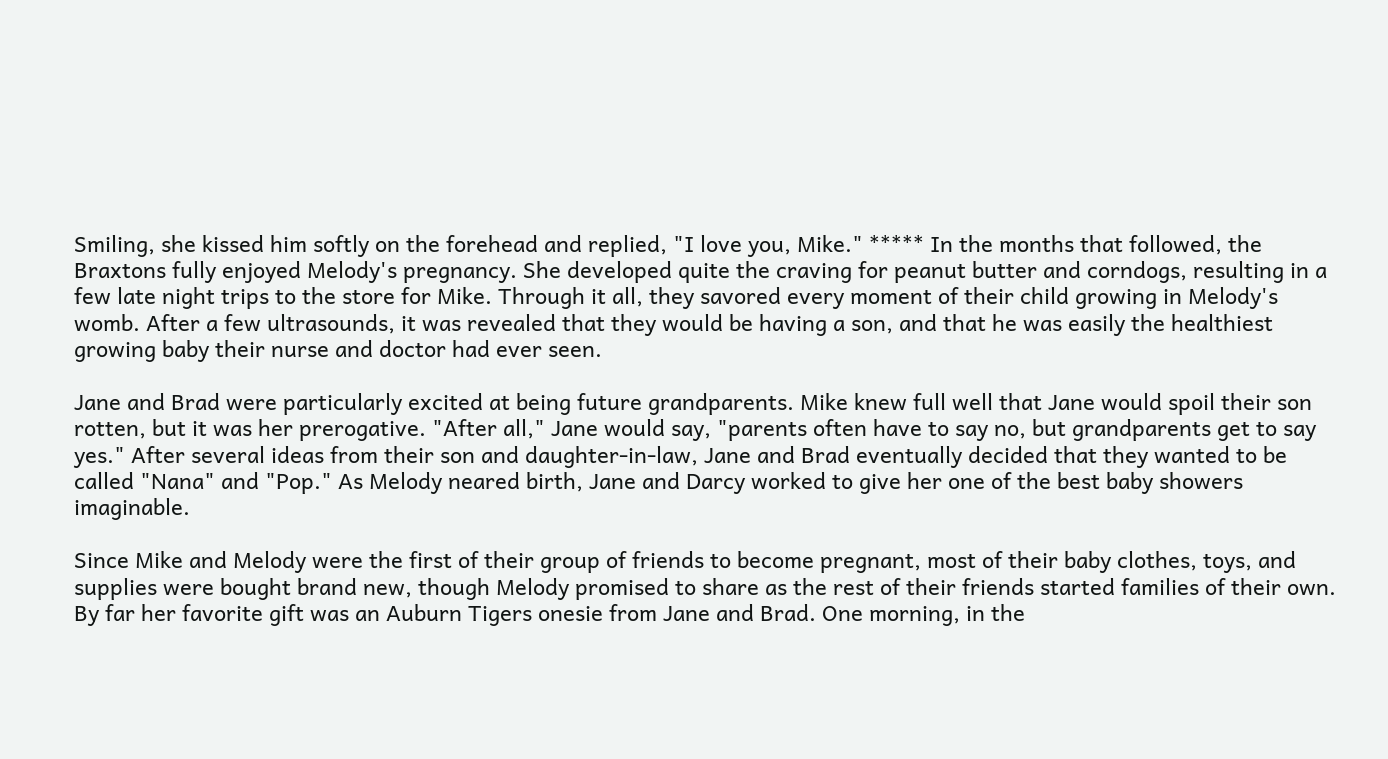Smiling, she kissed him softly on the forehead and replied, "I love you, Mike." ***** In the months that followed, the Braxtons fully enjoyed Melody's pregnancy. She developed quite the craving for peanut butter and corndogs, resulting in a few late night trips to the store for Mike. Through it all, they savored every moment of their child growing in Melody's womb. After a few ultrasounds, it was revealed that they would be having a son, and that he was easily the healthiest growing baby their nurse and doctor had ever seen.

Jane and Brad were particularly excited at being future grandparents. Mike knew full well that Jane would spoil their son rotten, but it was her prerogative. "After all," Jane would say, "parents often have to say no, but grandparents get to say yes." After several ideas from their son and daughter-in-law, Jane and Brad eventually decided that they wanted to be called "Nana" and "Pop." As Melody neared birth, Jane and Darcy worked to give her one of the best baby showers imaginable.

Since Mike and Melody were the first of their group of friends to become pregnant, most of their baby clothes, toys, and supplies were bought brand new, though Melody promised to share as the rest of their friends started families of their own. By far her favorite gift was an Auburn Tigers onesie from Jane and Brad. One morning, in the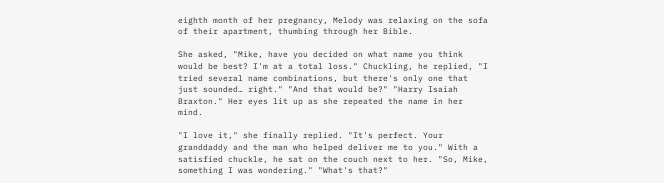eighth month of her pregnancy, Melody was relaxing on the sofa of their apartment, thumbing through her Bible.

She asked, "Mike, have you decided on what name you think would be best? I'm at a total loss." Chuckling, he replied, "I tried several name combinations, but there's only one that just sounded… right." "And that would be?" "Harry Isaiah Braxton." Her eyes lit up as she repeated the name in her mind.

"I love it," she finally replied. "It's perfect. Your granddaddy and the man who helped deliver me to you." With a satisfied chuckle, he sat on the couch next to her. "So, Mike, something I was wondering." "What's that?"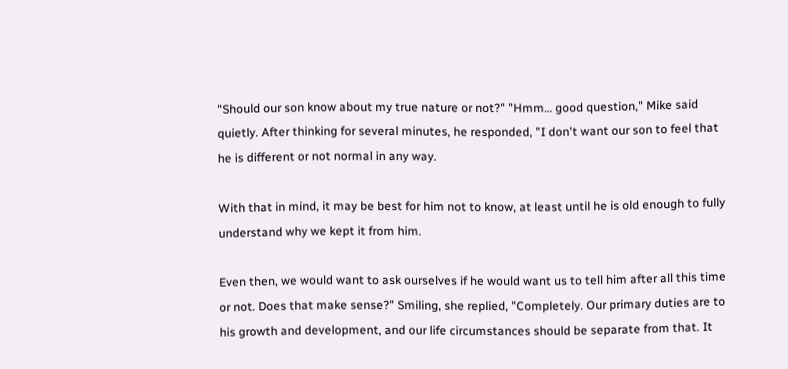"Should our son know about my true nature or not?" "Hmm… good question," Mike said quietly. After thinking for several minutes, he responded, "I don't want our son to feel that he is different or not normal in any way.

With that in mind, it may be best for him not to know, at least until he is old enough to fully understand why we kept it from him.

Even then, we would want to ask ourselves if he would want us to tell him after all this time or not. Does that make sense?" Smiling, she replied, "Completely. Our primary duties are to his growth and development, and our life circumstances should be separate from that. It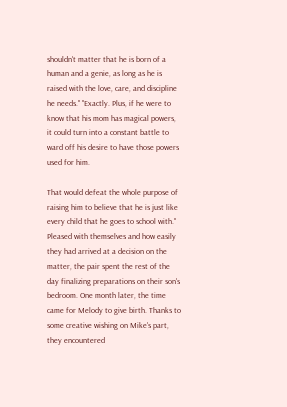shouldn't matter that he is born of a human and a genie, as long as he is raised with the love, care, and discipline he needs." "Exactly. Plus, if he were to know that his mom has magical powers, it could turn into a constant battle to ward off his desire to have those powers used for him.

That would defeat the whole purpose of raising him to believe that he is just like every child that he goes to school with." Pleased with themselves and how easily they had arrived at a decision on the matter, the pair spent the rest of the day finalizing preparations on their son's bedroom. One month later, the time came for Melody to give birth. Thanks to some creative wishing on Mike's part, they encountered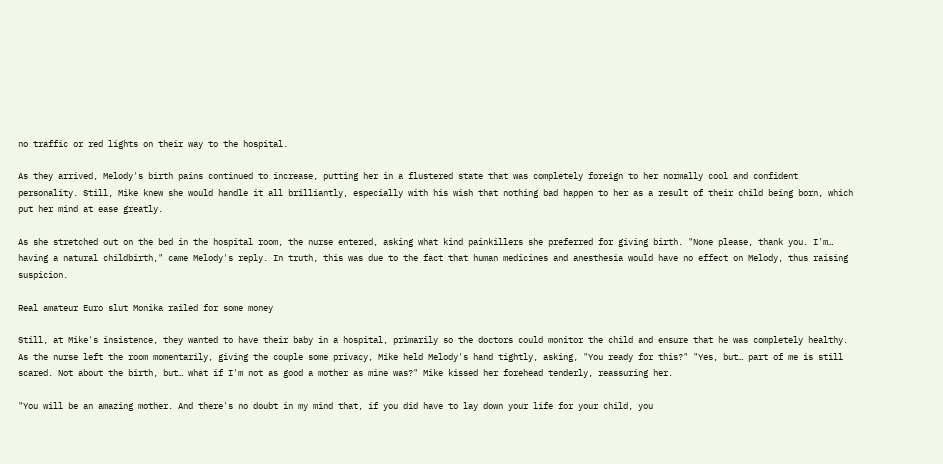no traffic or red lights on their way to the hospital.

As they arrived, Melody's birth pains continued to increase, putting her in a flustered state that was completely foreign to her normally cool and confident personality. Still, Mike knew she would handle it all brilliantly, especially with his wish that nothing bad happen to her as a result of their child being born, which put her mind at ease greatly.

As she stretched out on the bed in the hospital room, the nurse entered, asking what kind painkillers she preferred for giving birth. "None please, thank you. I'm… having a natural childbirth," came Melody's reply. In truth, this was due to the fact that human medicines and anesthesia would have no effect on Melody, thus raising suspicion.

Real amateur Euro slut Monika railed for some money

Still, at Mike's insistence, they wanted to have their baby in a hospital, primarily so the doctors could monitor the child and ensure that he was completely healthy. As the nurse left the room momentarily, giving the couple some privacy, Mike held Melody's hand tightly, asking, "You ready for this?" "Yes, but… part of me is still scared. Not about the birth, but… what if I'm not as good a mother as mine was?" Mike kissed her forehead tenderly, reassuring her.

"You will be an amazing mother. And there's no doubt in my mind that, if you did have to lay down your life for your child, you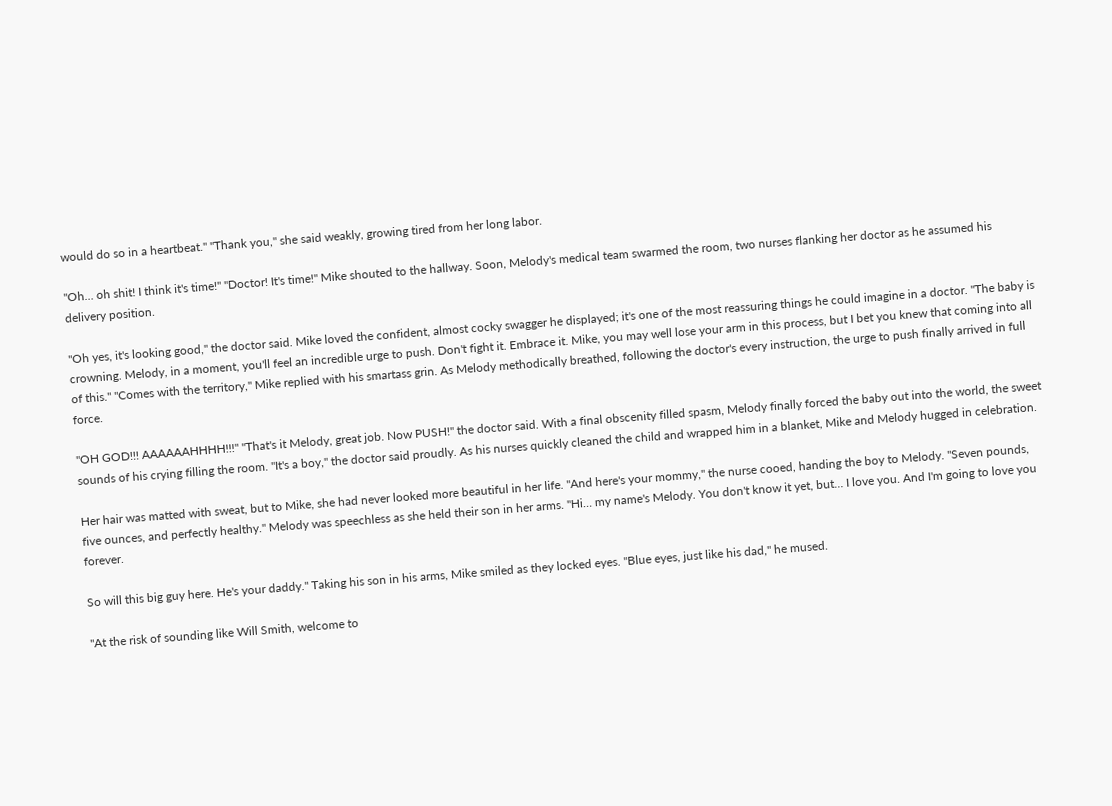would do so in a heartbeat." "Thank you," she said weakly, growing tired from her long labor.

"Oh… oh shit! I think it's time!" "Doctor! It's time!" Mike shouted to the hallway. Soon, Melody's medical team swarmed the room, two nurses flanking her doctor as he assumed his delivery position.

"Oh yes, it's looking good," the doctor said. Mike loved the confident, almost cocky swagger he displayed; it's one of the most reassuring things he could imagine in a doctor. "The baby is crowning. Melody, in a moment, you'll feel an incredible urge to push. Don't fight it. Embrace it. Mike, you may well lose your arm in this process, but I bet you knew that coming into all of this." "Comes with the territory," Mike replied with his smartass grin. As Melody methodically breathed, following the doctor's every instruction, the urge to push finally arrived in full force.

"OH GOD!!! AAAAAAHHHH!!!" "That's it Melody, great job. Now PUSH!" the doctor said. With a final obscenity filled spasm, Melody finally forced the baby out into the world, the sweet sounds of his crying filling the room. "It's a boy," the doctor said proudly. As his nurses quickly cleaned the child and wrapped him in a blanket, Mike and Melody hugged in celebration.

Her hair was matted with sweat, but to Mike, she had never looked more beautiful in her life. "And here's your mommy," the nurse cooed, handing the boy to Melody. "Seven pounds, five ounces, and perfectly healthy." Melody was speechless as she held their son in her arms. "Hi… my name's Melody. You don't know it yet, but… I love you. And I'm going to love you forever.

So will this big guy here. He's your daddy." Taking his son in his arms, Mike smiled as they locked eyes. "Blue eyes, just like his dad," he mused.

"At the risk of sounding like Will Smith, welcome to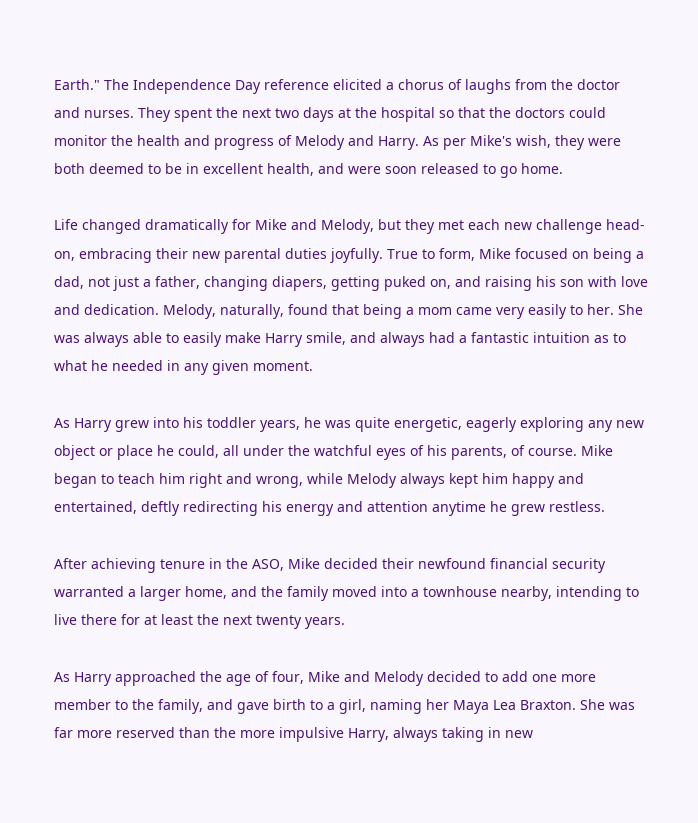Earth." The Independence Day reference elicited a chorus of laughs from the doctor and nurses. They spent the next two days at the hospital so that the doctors could monitor the health and progress of Melody and Harry. As per Mike's wish, they were both deemed to be in excellent health, and were soon released to go home.

Life changed dramatically for Mike and Melody, but they met each new challenge head-on, embracing their new parental duties joyfully. True to form, Mike focused on being a dad, not just a father, changing diapers, getting puked on, and raising his son with love and dedication. Melody, naturally, found that being a mom came very easily to her. She was always able to easily make Harry smile, and always had a fantastic intuition as to what he needed in any given moment.

As Harry grew into his toddler years, he was quite energetic, eagerly exploring any new object or place he could, all under the watchful eyes of his parents, of course. Mike began to teach him right and wrong, while Melody always kept him happy and entertained, deftly redirecting his energy and attention anytime he grew restless.

After achieving tenure in the ASO, Mike decided their newfound financial security warranted a larger home, and the family moved into a townhouse nearby, intending to live there for at least the next twenty years.

As Harry approached the age of four, Mike and Melody decided to add one more member to the family, and gave birth to a girl, naming her Maya Lea Braxton. She was far more reserved than the more impulsive Harry, always taking in new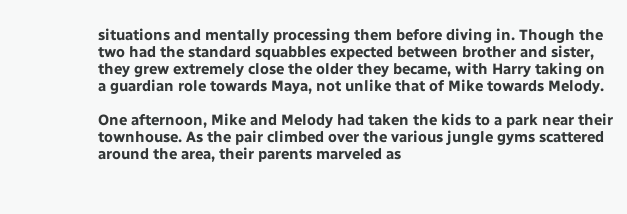situations and mentally processing them before diving in. Though the two had the standard squabbles expected between brother and sister, they grew extremely close the older they became, with Harry taking on a guardian role towards Maya, not unlike that of Mike towards Melody.

One afternoon, Mike and Melody had taken the kids to a park near their townhouse. As the pair climbed over the various jungle gyms scattered around the area, their parents marveled as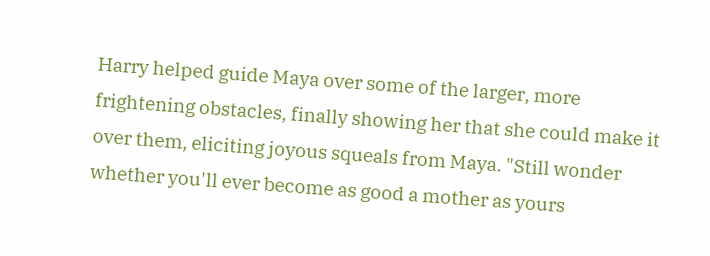Harry helped guide Maya over some of the larger, more frightening obstacles, finally showing her that she could make it over them, eliciting joyous squeals from Maya. "Still wonder whether you'll ever become as good a mother as yours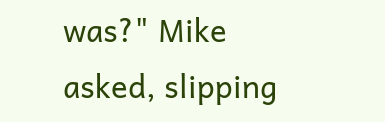was?" Mike asked, slipping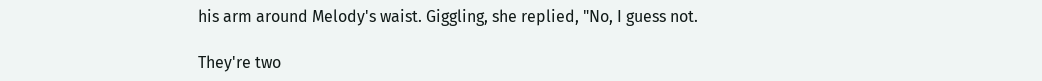his arm around Melody's waist. Giggling, she replied, "No, I guess not.

They're two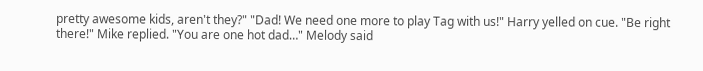pretty awesome kids, aren't they?" "Dad! We need one more to play Tag with us!" Harry yelled on cue. "Be right there!" Mike replied. "You are one hot dad…" Melody said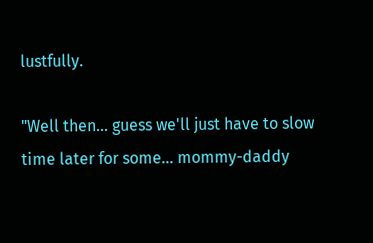lustfully.

"Well then… guess we'll just have to slow time later for some… mommy-daddy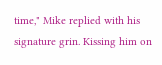time," Mike replied with his signature grin. Kissing him on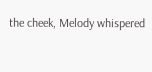the cheek, Melody whispered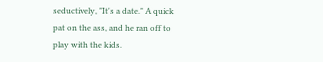seductively, "It's a date." A quick pat on the ass, and he ran off to play with the kids.